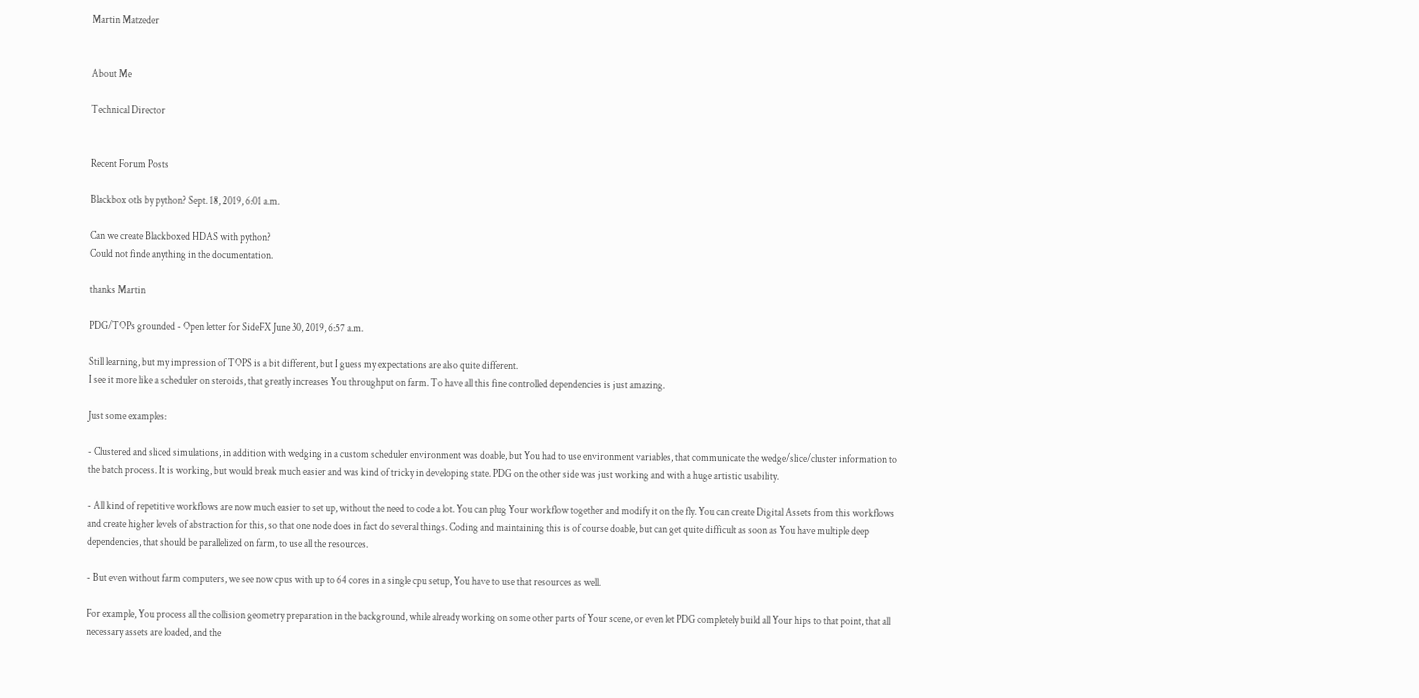Martin Matzeder


About Me

Technical Director


Recent Forum Posts

Blackbox otls by python? Sept. 18, 2019, 6:01 a.m.

Can we create Blackboxed HDAS with python?
Could not finde anything in the documentation.

thanks Martin

PDG/TOPs grounded - Open letter for SideFX June 30, 2019, 6:57 a.m.

Still learning, but my impression of TOPS is a bit different, but I guess my expectations are also quite different.
I see it more like a scheduler on steroids, that greatly increases You throughput on farm. To have all this fine controlled dependencies is just amazing.

Just some examples:

- Clustered and sliced simulations, in addition with wedging in a custom scheduler environment was doable, but You had to use environment variables, that communicate the wedge/slice/cluster information to the batch process. It is working, but would break much easier and was kind of tricky in developing state. PDG on the other side was just working and with a huge artistic usability.

- All kind of repetitive workflows are now much easier to set up, without the need to code a lot. You can plug Your workflow together and modify it on the fly. You can create Digital Assets from this workflows and create higher levels of abstraction for this, so that one node does in fact do several things. Coding and maintaining this is of course doable, but can get quite difficult as soon as You have multiple deep dependencies, that should be parallelized on farm, to use all the resources.

- But even without farm computers, we see now cpus with up to 64 cores in a single cpu setup, You have to use that resources as well.

For example, You process all the collision geometry preparation in the background, while already working on some other parts of Your scene, or even let PDG completely build all Your hips to that point, that all necessary assets are loaded, and the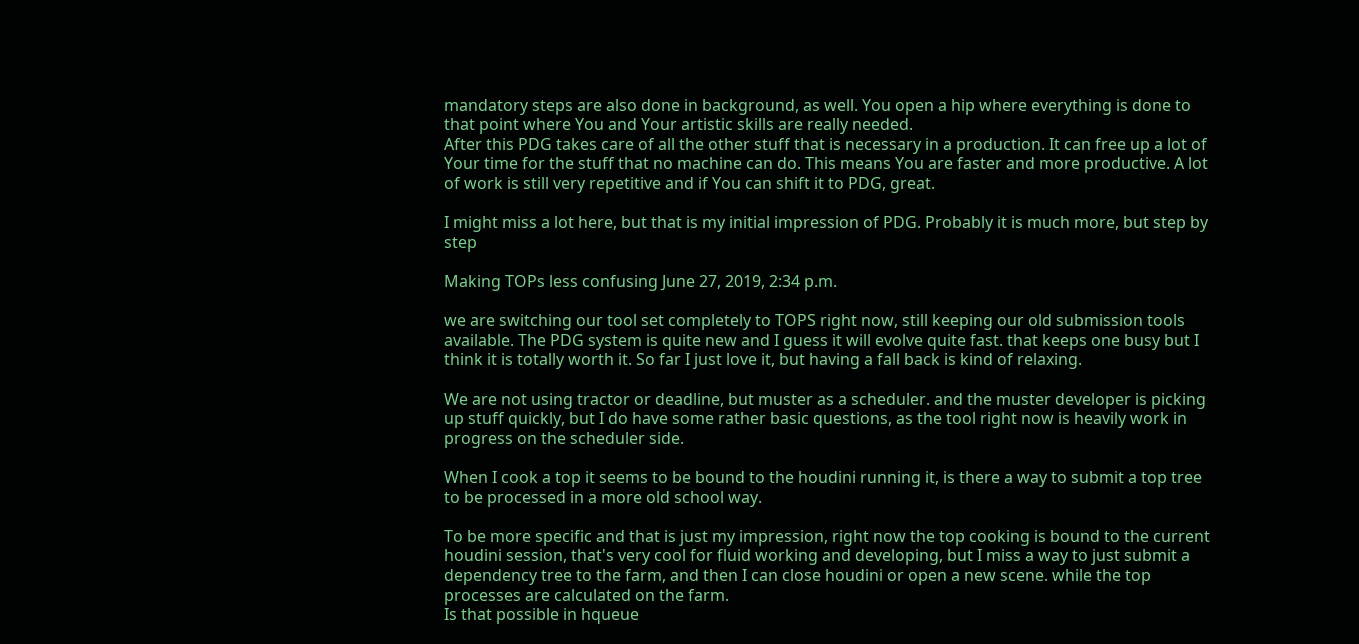mandatory steps are also done in background, as well. You open a hip where everything is done to that point where You and Your artistic skills are really needed.
After this PDG takes care of all the other stuff that is necessary in a production. It can free up a lot of Your time for the stuff that no machine can do. This means You are faster and more productive. A lot of work is still very repetitive and if You can shift it to PDG, great.

I might miss a lot here, but that is my initial impression of PDG. Probably it is much more, but step by step

Making TOPs less confusing June 27, 2019, 2:34 p.m.

we are switching our tool set completely to TOPS right now, still keeping our old submission tools available. The PDG system is quite new and I guess it will evolve quite fast. that keeps one busy but I think it is totally worth it. So far I just love it, but having a fall back is kind of relaxing.

We are not using tractor or deadline, but muster as a scheduler. and the muster developer is picking up stuff quickly, but I do have some rather basic questions, as the tool right now is heavily work in progress on the scheduler side.

When I cook a top it seems to be bound to the houdini running it, is there a way to submit a top tree to be processed in a more old school way.

To be more specific and that is just my impression, right now the top cooking is bound to the current houdini session, that's very cool for fluid working and developing, but I miss a way to just submit a dependency tree to the farm, and then I can close houdini or open a new scene. while the top processes are calculated on the farm.
Is that possible in hqueue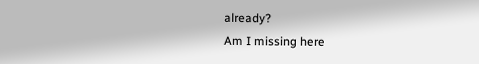already?
Am I missing here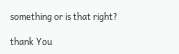something or is that right?

thank You